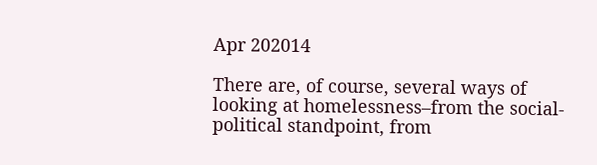Apr 202014

There are, of course, several ways of looking at homelessness–from the social-political standpoint, from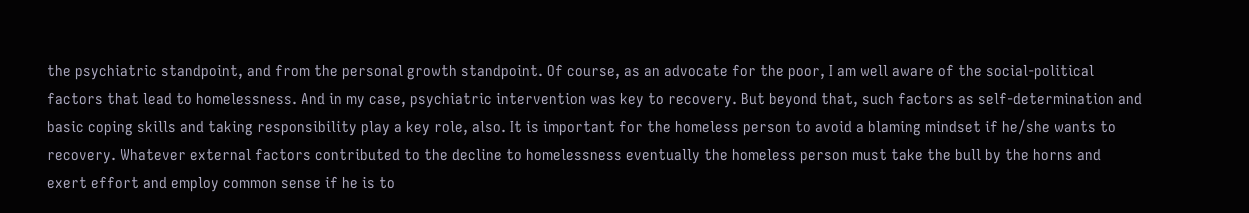the psychiatric standpoint, and from the personal growth standpoint. Of course, as an advocate for the poor, I am well aware of the social-political factors that lead to homelessness. And in my case, psychiatric intervention was key to recovery. But beyond that, such factors as self-determination and basic coping skills and taking responsibility play a key role, also. It is important for the homeless person to avoid a blaming mindset if he/she wants to recovery. Whatever external factors contributed to the decline to homelessness eventually the homeless person must take the bull by the horns and exert effort and employ common sense if he is to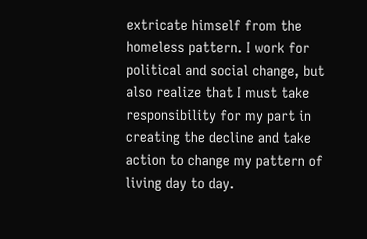extricate himself from the homeless pattern. I work for political and social change, but also realize that I must take responsibility for my part in creating the decline and take action to change my pattern of living day to day.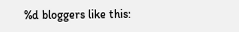%d bloggers like this: